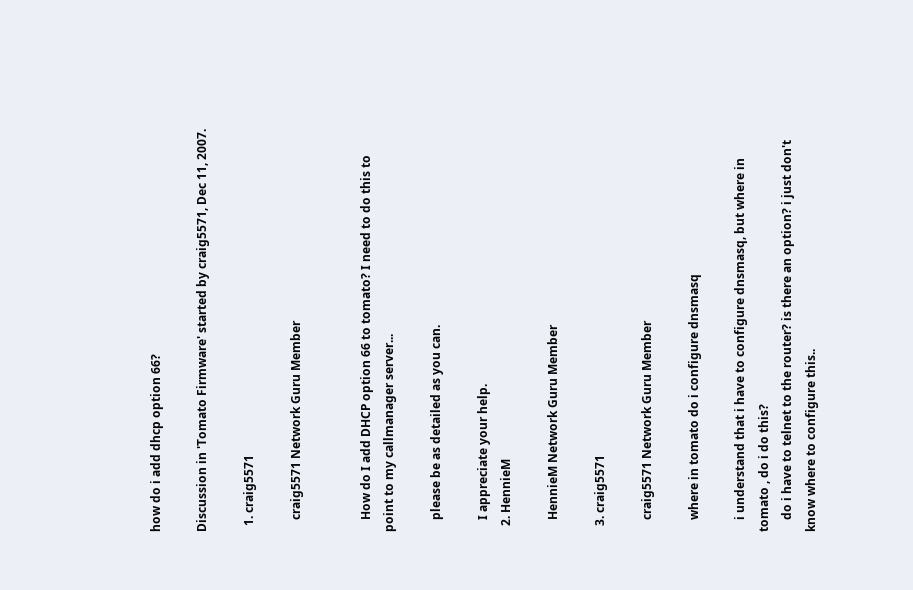how do i add dhcp option 66?

Discussion in 'Tomato Firmware' started by craig5571, Dec 11, 2007.

  1. craig5571

    craig5571 Network Guru Member


    How do I add DHCP option 66 to tomato? I need to do this to point to my callmanager server...

    please be as detailed as you can.

    I appreciate your help.
  2. HennieM

    HennieM Network Guru Member

  3. craig5571

    craig5571 Network Guru Member

    where in tomato do i configure dnsmasq

    i understand that i have to configure dnsmasq, but where in tomato , do i do this?
    do i have to telnet to the router? is there an option? i just don't know where to configure this..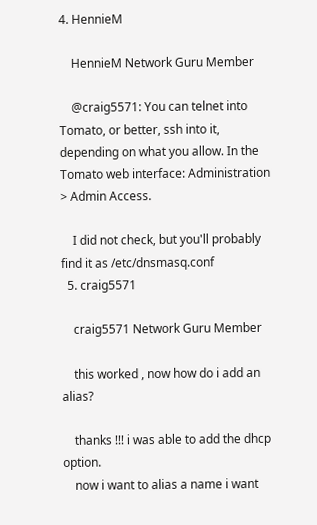4. HennieM

    HennieM Network Guru Member

    @craig5571: You can telnet into Tomato, or better, ssh into it, depending on what you allow. In the Tomato web interface: Administration > Admin Access.

    I did not check, but you'll probably find it as /etc/dnsmasq.conf
  5. craig5571

    craig5571 Network Guru Member

    this worked , now how do i add an alias?

    thanks !!! i was able to add the dhcp option.
    now i want to alias a name i want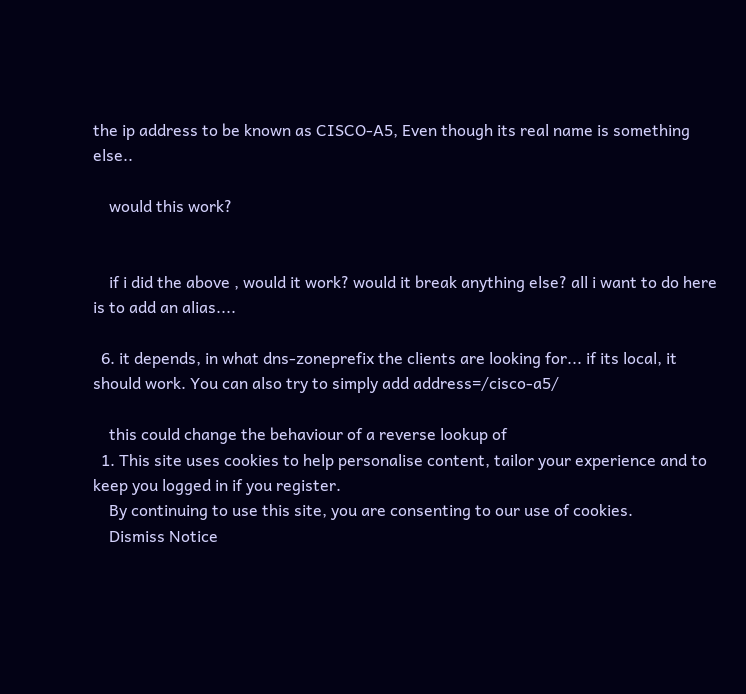the ip address to be known as CISCO-A5, Even though its real name is something else..

    would this work?


    if i did the above , would it work? would it break anything else? all i want to do here is to add an alias....

  6. it depends, in what dns-zoneprefix the clients are looking for... if its local, it should work. You can also try to simply add address=/cisco-a5/

    this could change the behaviour of a reverse lookup of
  1. This site uses cookies to help personalise content, tailor your experience and to keep you logged in if you register.
    By continuing to use this site, you are consenting to our use of cookies.
    Dismiss Notice